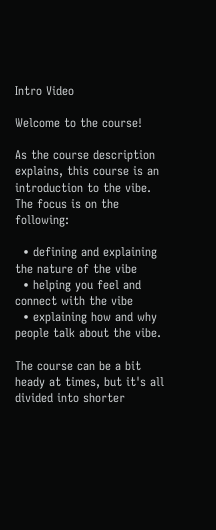Intro Video

Welcome to the course!

As the course description explains, this course is an introduction to the vibe. The focus is on the following:

  • defining and explaining the nature of the vibe
  • helping you feel and connect with the vibe
  • explaining how and why people talk about the vibe.

The course can be a bit heady at times, but it's all divided into shorter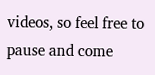videos, so feel free to pause and come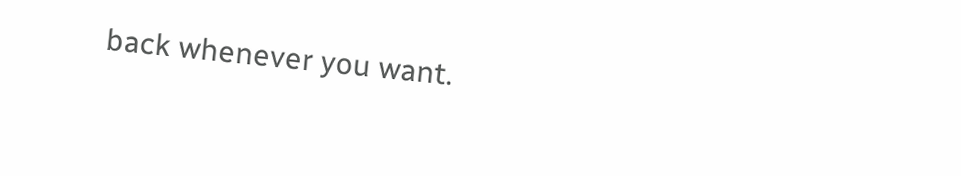back whenever you want.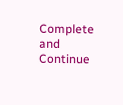Complete and Continue